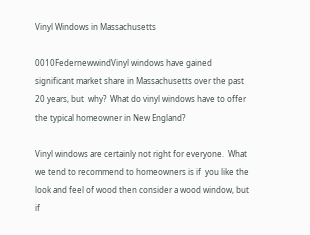Vinyl Windows in Massachusetts

0010FedernewwindVinyl windows have gained significant market share in Massachusetts over the past 20 years, but  why?  What do vinyl windows have to offer the typical homeowner in New England?

Vinyl windows are certainly not right for everyone.  What we tend to recommend to homeowners is if  you like the look and feel of wood then consider a wood window, but if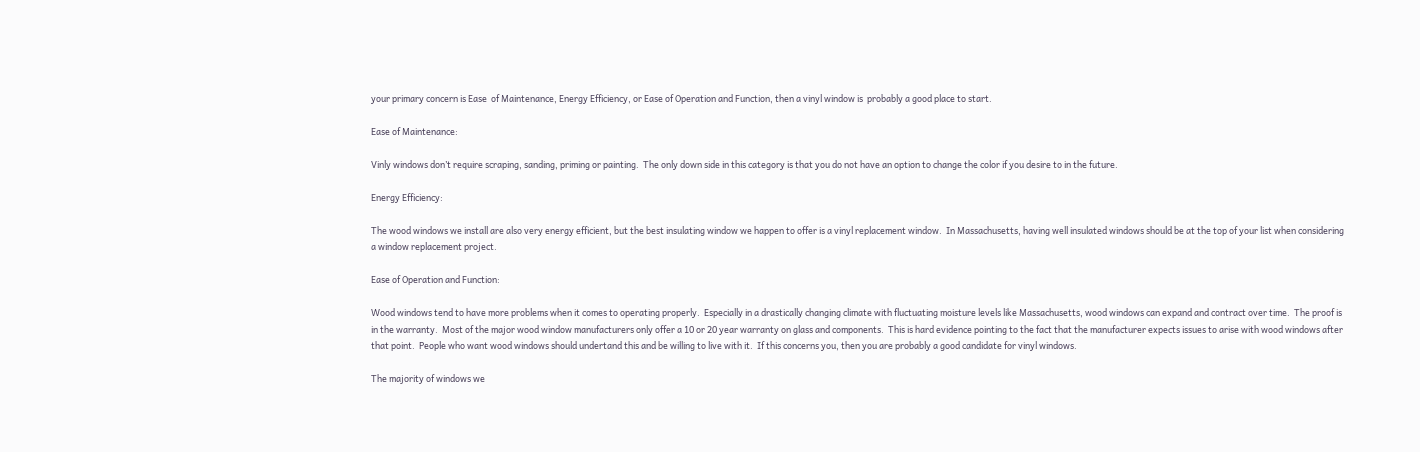your primary concern is Ease  of Maintenance, Energy Efficiency, or Ease of Operation and Function, then a vinyl window is  probably a good place to start.

Ease of Maintenance:

Vinly windows don’t require scraping, sanding, priming or painting.  The only down side in this category is that you do not have an option to change the color if you desire to in the future.

Energy Efficiency:

The wood windows we install are also very energy efficient, but the best insulating window we happen to offer is a vinyl replacement window.  In Massachusetts, having well insulated windows should be at the top of your list when considering a window replacement project.

Ease of Operation and Function:

Wood windows tend to have more problems when it comes to operating properly.  Especially in a drastically changing climate with fluctuating moisture levels like Massachusetts, wood windows can expand and contract over time.  The proof is in the warranty.  Most of the major wood window manufacturers only offer a 10 or 20 year warranty on glass and components.  This is hard evidence pointing to the fact that the manufacturer expects issues to arise with wood windows after that point.  People who want wood windows should undertand this and be willing to live with it.  If this concerns you, then you are probably a good candidate for vinyl windows.

The majority of windows we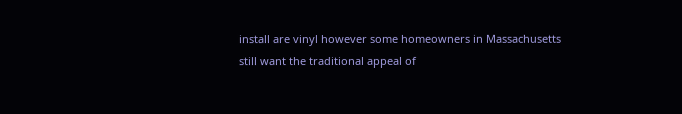install are vinyl however some homeowners in Massachusetts still want the traditional appeal of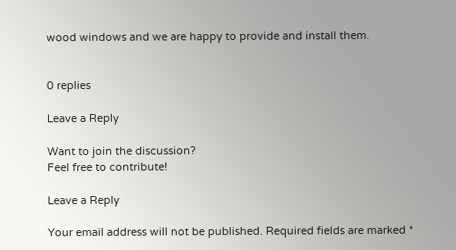wood windows and we are happy to provide and install them.


0 replies

Leave a Reply

Want to join the discussion?
Feel free to contribute!

Leave a Reply

Your email address will not be published. Required fields are marked *